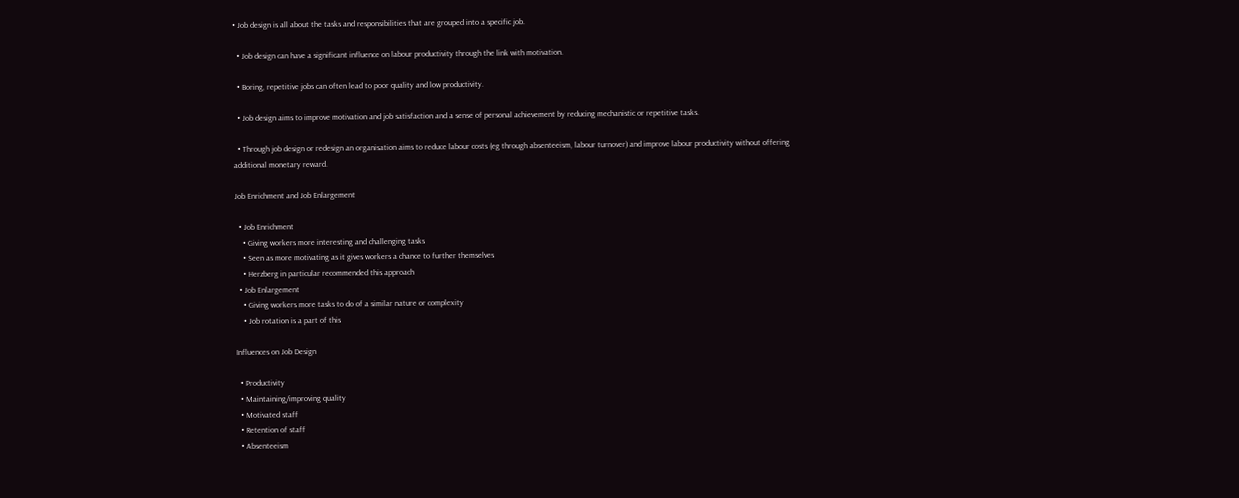• Job design is all about the tasks and responsibilities that are grouped into a specific job.

  • Job design can have a significant influence on labour productivity through the link with motivation.

  • Boring, repetitive jobs can often lead to poor quality and low productivity.

  • Job design aims to improve motivation and job satisfaction and a sense of personal achievement by reducing mechanistic or repetitive tasks.

  • Through job design or redesign an organisation aims to reduce labour costs (eg through absenteeism, labour turnover) and improve labour productivity without offering additional monetary reward.

Job Enrichment and Job Enlargement

  • Job Enrichment
    • Giving workers more interesting and challenging tasks
    • Seen as more motivating as it gives workers a chance to further themselves
    • Herzberg in particular recommended this approach
  • Job Enlargement
    • Giving workers more tasks to do of a similar nature or complexity
    • Job rotation is a part of this

Influences on Job Design

  • Productivity
  • Maintaining/improving quality
  • Motivated staff
  • Retention of staff
  • Absenteeism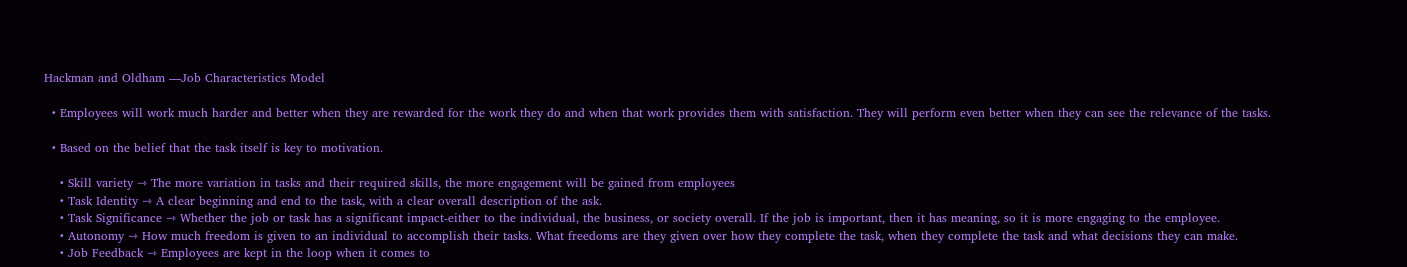Hackman and Oldham —Job Characteristics Model

  • Employees will work much harder and better when they are rewarded for the work they do and when that work provides them with satisfaction. They will perform even better when they can see the relevance of the tasks.

  • Based on the belief that the task itself is key to motivation.

    • Skill variety ⇾ The more variation in tasks and their required skills, the more engagement will be gained from employees
    • Task Identity ⇾ A clear beginning and end to the task, with a clear overall description of the ask.
    • Task Significance ⇾ Whether the job or task has a significant impact-either to the individual, the business, or society overall. If the job is important, then it has meaning, so it is more engaging to the employee.
    • Autonomy ⇾ How much freedom is given to an individual to accomplish their tasks. What freedoms are they given over how they complete the task, when they complete the task and what decisions they can make.
    • Job Feedback ⇾ Employees are kept in the loop when it comes to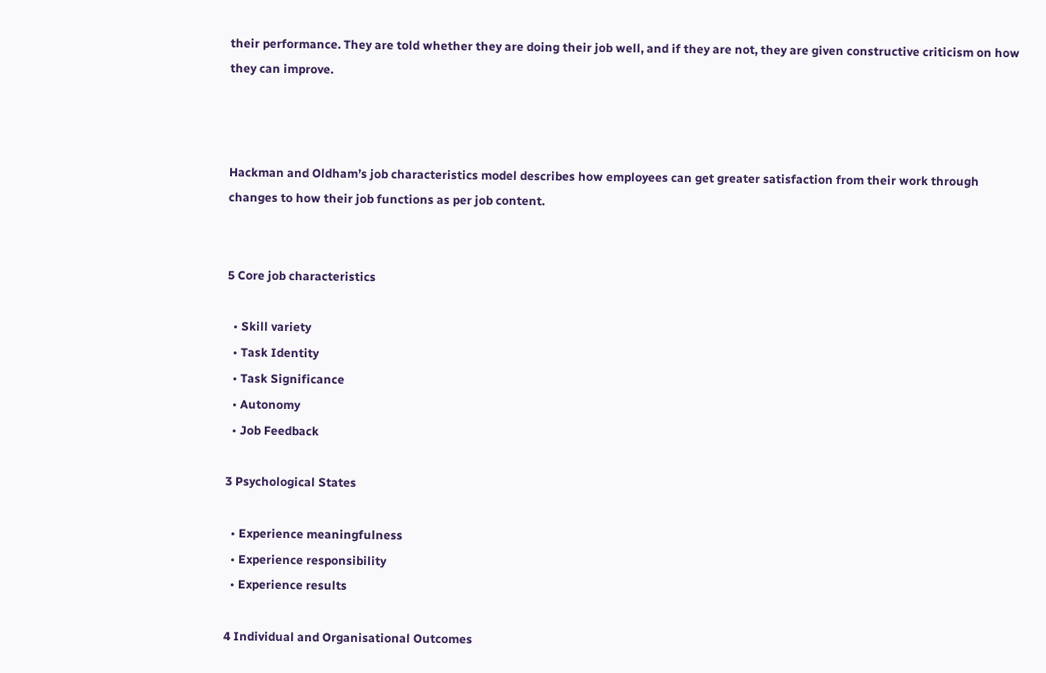their performance. They are told whether they are doing their job well, and if they are not, they are given constructive criticism on how they can improve.



Hackman and Oldham’s job characteristics model describes how employees can get greater satisfaction from their work through changes to how their job functions as per job content.


5 Core job characteristics

  • Skill variety
  • Task Identity
  • Task Significance
  • Autonomy
  • Job Feedback

3 Psychological States

  • Experience meaningfulness
  • Experience responsibility
  • Experience results

4 Individual and Organisational Outcomes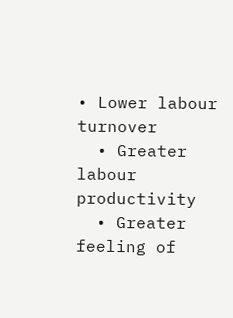• Lower labour turnover
  • Greater labour productivity
  • Greater feeling of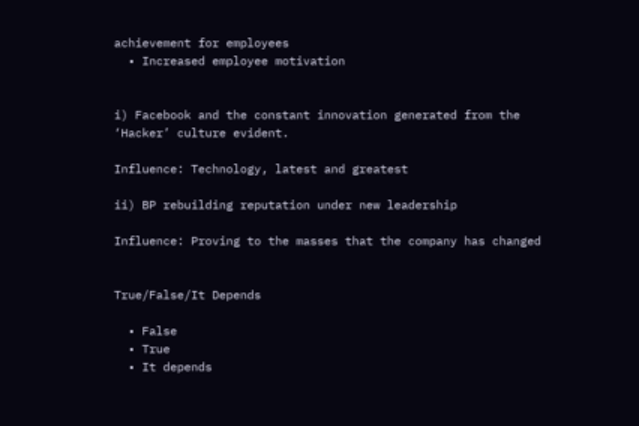achievement for employees
  • Increased employee motivation


i) Facebook and the constant innovation generated from the ‘Hacker’ culture evident.

Influence: Technology, latest and greatest

ii) BP rebuilding reputation under new leadership

Influence: Proving to the masses that the company has changed


True/False/It Depends

  • False
  • True
  • It depends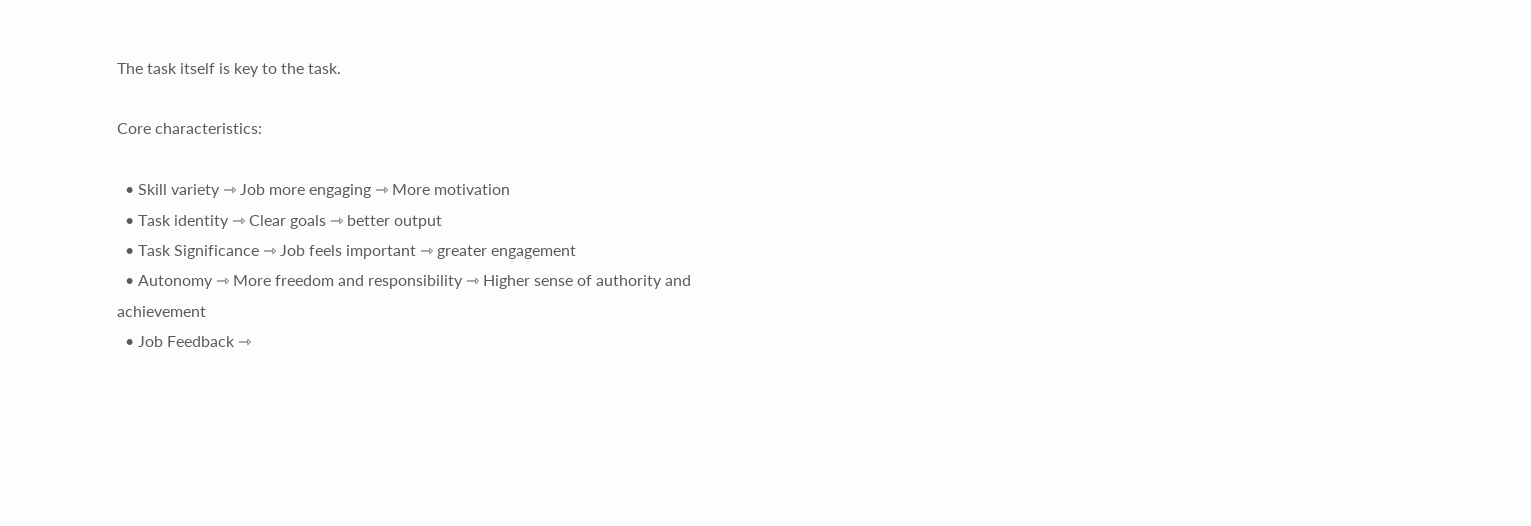The task itself is key to the task.

Core characteristics:

  • Skill variety ⇾ Job more engaging ⇾ More motivation
  • Task identity ⇾ Clear goals ⇾ better output
  • Task Significance ⇾ Job feels important ⇾ greater engagement
  • Autonomy ⇾ More freedom and responsibility ⇾ Higher sense of authority and achievement
  • Job Feedback ⇾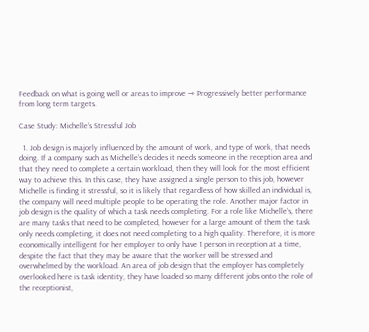Feedback on what is going well or areas to improve ⇾ Progressively better performance from long term targets.

Case Study: Michelle’s Stressful Job

  1. Job design is majorly influenced by the amount of work, and type of work, that needs doing. If a company such as Michelle’s decides it needs someone in the reception area and that they need to complete a certain workload, then they will look for the most efficient way to achieve this. In this case, they have assigned a single person to this job, however Michelle is finding it stressful, so it is likely that regardless of how skilled an individual is, the company will need multiple people to be operating the role. Another major factor in job design is the quality of which a task needs completing. For a role like Michelle’s, there are many tasks that need to be completed, however for a large amount of them the task only needs completing, it does not need completing to a high quality. Therefore, it is more economically intelligent for her employer to only have 1 person in reception at a time, despite the fact that they may be aware that the worker will be stressed and overwhelmed by the workload. An area of job design that the employer has completely overlooked here is task identity, they have loaded so many different jobs onto the role of the receptionist,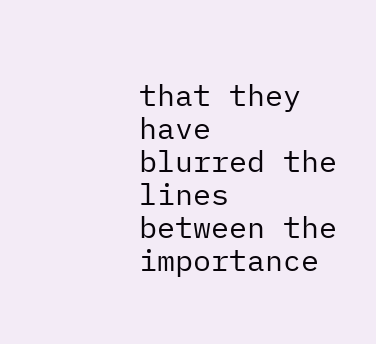that they have blurred the lines between the importance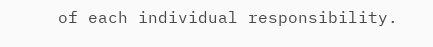of each individual responsibility.